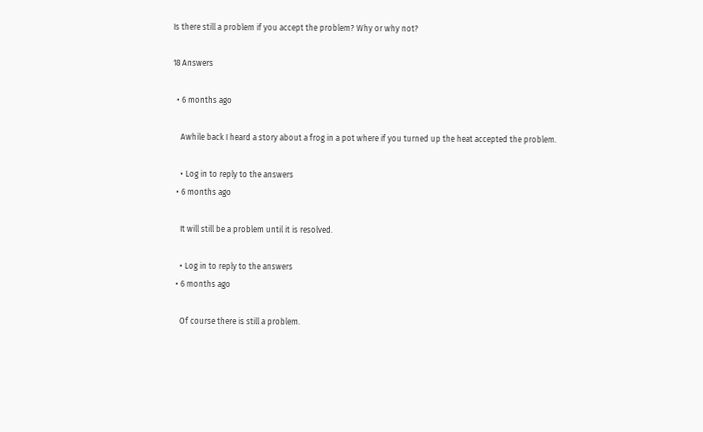Is there still a problem if you accept the problem? Why or why not?

18 Answers

  • 6 months ago

    Awhile back I heard a story about a frog in a pot where if you turned up the heat accepted the problem.

    • Log in to reply to the answers
  • 6 months ago

    It will still be a problem until it is resolved.

    • Log in to reply to the answers
  • 6 months ago

    Of course there is still a problem.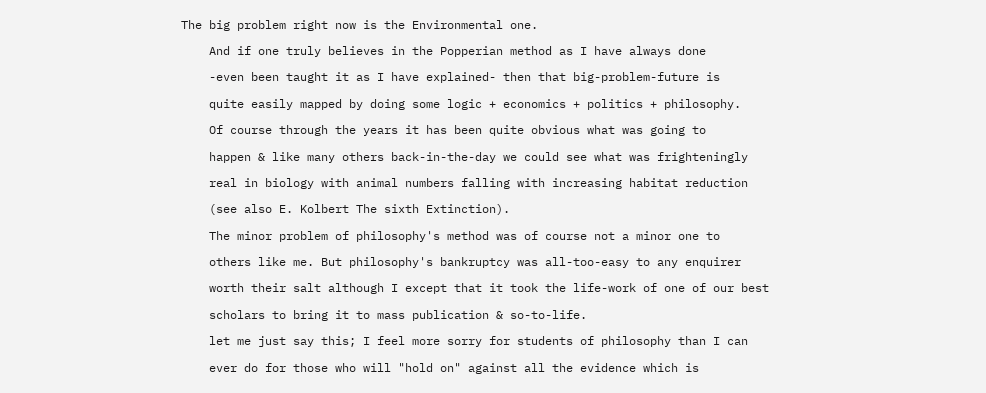The big problem right now is the Environmental one.

    And if one truly believes in the Popperian method as I have always done

    -even been taught it as I have explained- then that big-problem-future is

    quite easily mapped by doing some logic + economics + politics + philosophy.

    Of course through the years it has been quite obvious what was going to

    happen & like many others back-in-the-day we could see what was frighteningly

    real in biology with animal numbers falling with increasing habitat reduction

    (see also E. Kolbert The sixth Extinction).

    The minor problem of philosophy's method was of course not a minor one to

    others like me. But philosophy's bankruptcy was all-too-easy to any enquirer

    worth their salt although I except that it took the life-work of one of our best

    scholars to bring it to mass publication & so-to-life.

    let me just say this; I feel more sorry for students of philosophy than I can

    ever do for those who will "hold on" against all the evidence which is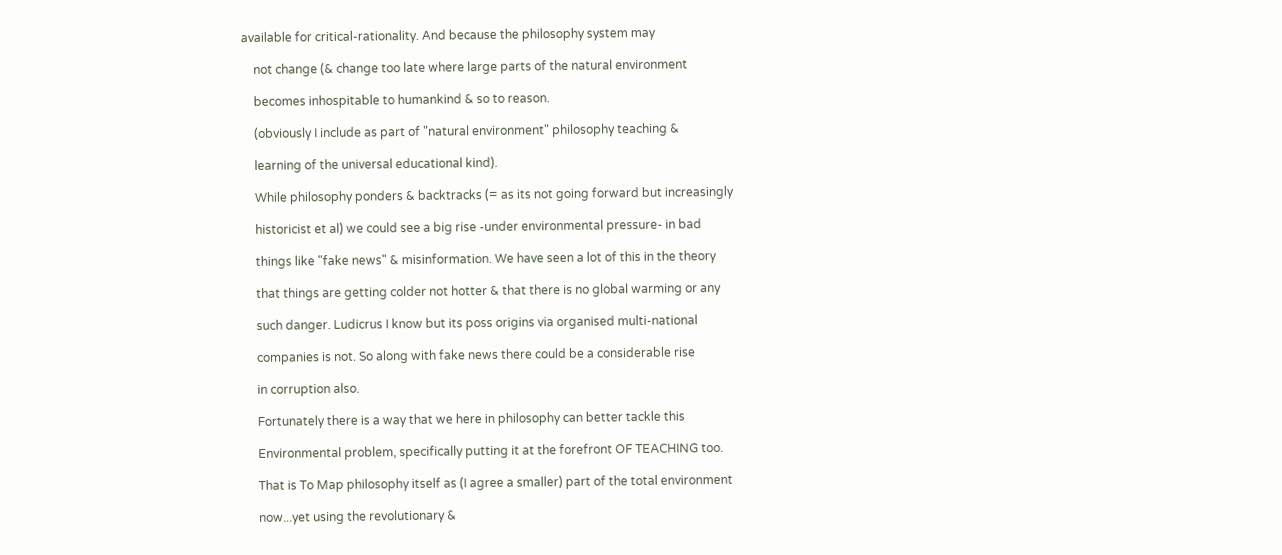available for critical-rationality. And because the philosophy system may

    not change (& change too late where large parts of the natural environment

    becomes inhospitable to humankind & so to reason.

    (obviously I include as part of "natural environment" philosophy teaching &

    learning of the universal educational kind).

    While philosophy ponders & backtracks (= as its not going forward but increasingly

    historicist et al) we could see a big rise -under environmental pressure- in bad

    things like "fake news" & misinformation. We have seen a lot of this in the theory

    that things are getting colder not hotter & that there is no global warming or any

    such danger. Ludicrus I know but its poss origins via organised multi-national

    companies is not. So along with fake news there could be a considerable rise

    in corruption also.

    Fortunately there is a way that we here in philosophy can better tackle this

    Environmental problem, specifically putting it at the forefront OF TEACHING too.

    That is To Map philosophy itself as (I agree a smaller) part of the total environment

    now...yet using the revolutionary &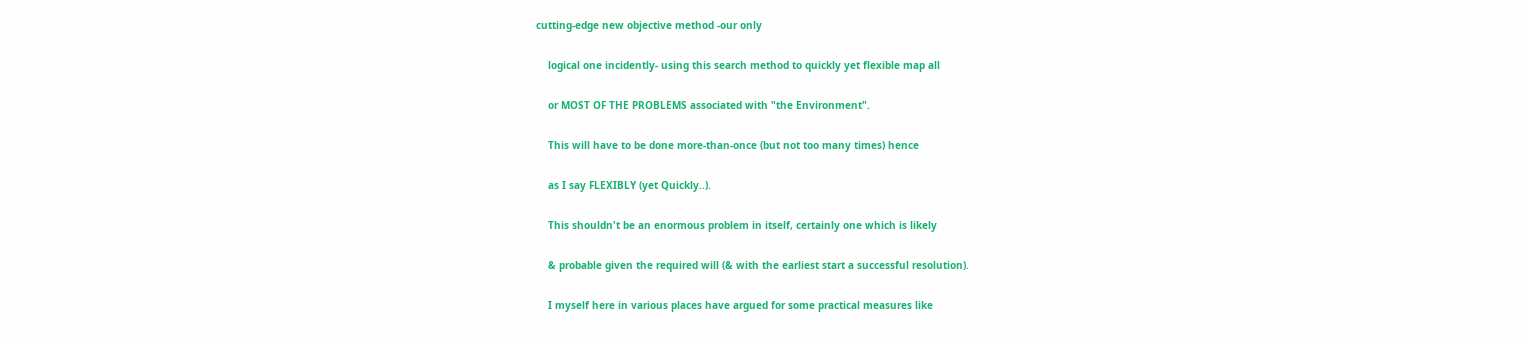cutting-edge new objective method -our only

    logical one incidently- using this search method to quickly yet flexible map all

    or MOST OF THE PROBLEMS associated with "the Environment".

    This will have to be done more-than-once (but not too many times) hence

    as I say FLEXIBLY (yet Quickly..).

    This shouldn't be an enormous problem in itself, certainly one which is likely

    & probable given the required will (& with the earliest start a successful resolution).

    I myself here in various places have argued for some practical measures like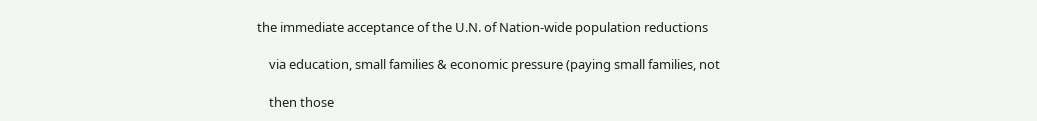the immediate acceptance of the U.N. of Nation-wide population reductions

    via education, small families & economic pressure (paying small families, not

    then those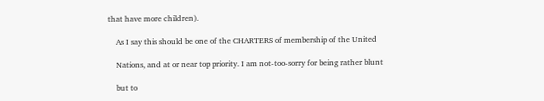that have more children).

    As I say this should be one of the CHARTERS of membership of the United

    Nations, and at or near top priority. I am not-too-sorry for being rather blunt

    but to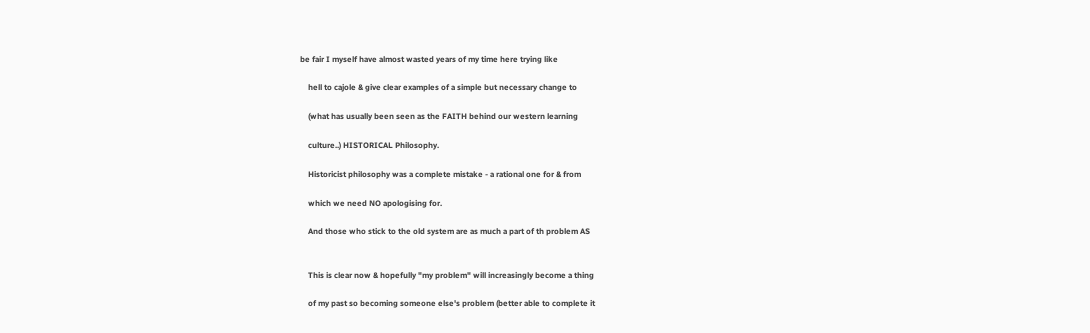be fair I myself have almost wasted years of my time here trying like

    hell to cajole & give clear examples of a simple but necessary change to

    (what has usually been seen as the FAITH behind our western learning

    culture..) HISTORICAL Philosophy.

    Historicist philosophy was a complete mistake - a rational one for & from

    which we need NO apologising for.

    And those who stick to the old system are as much a part of th problem AS


    This is clear now & hopefully "my problem" will increasingly become a thing

    of my past so becoming someone else's problem (better able to complete it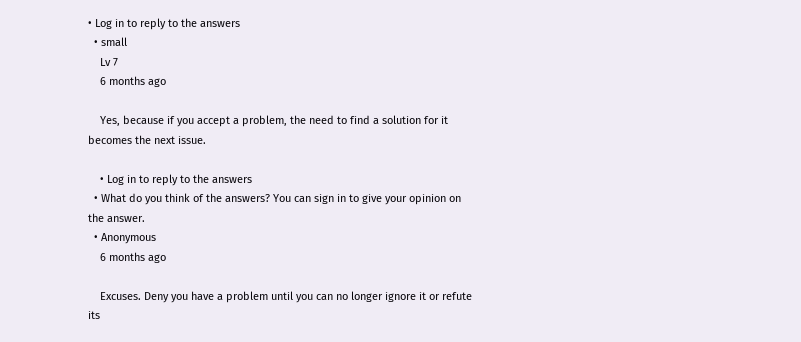• Log in to reply to the answers
  • small
    Lv 7
    6 months ago

    Yes, because if you accept a problem, the need to find a solution for it becomes the next issue.

    • Log in to reply to the answers
  • What do you think of the answers? You can sign in to give your opinion on the answer.
  • Anonymous
    6 months ago

    Excuses. Deny you have a problem until you can no longer ignore it or refute its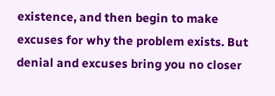existence, and then begin to make excuses for why the problem exists. But denial and excuses bring you no closer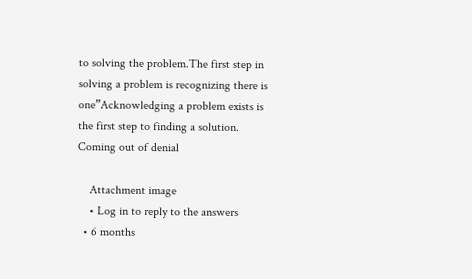to solving the problem.The first step in solving a problem is recognizing there is one”Acknowledging a problem exists is the first step to finding a solution. Coming out of denial

    Attachment image
    • Log in to reply to the answers
  • 6 months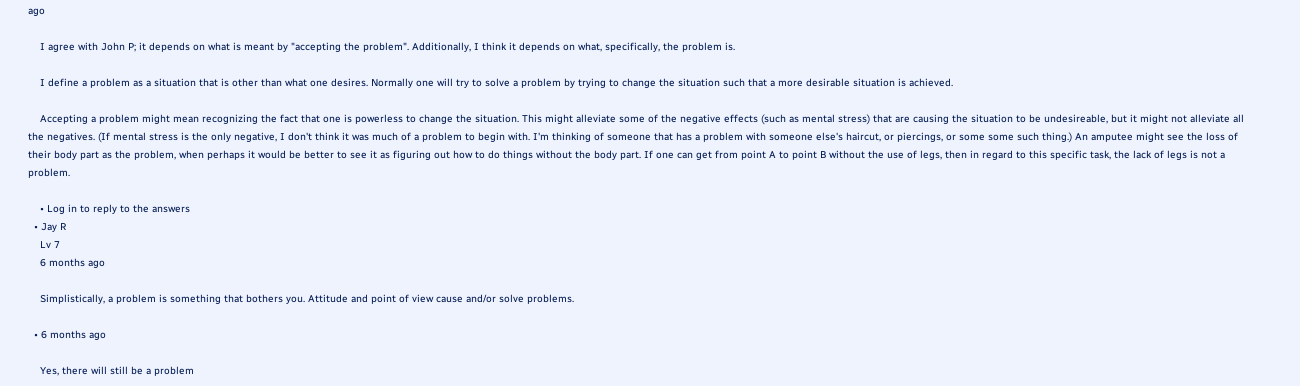ago

    I agree with John P; it depends on what is meant by "accepting the problem". Additionally, I think it depends on what, specifically, the problem is.

    I define a problem as a situation that is other than what one desires. Normally one will try to solve a problem by trying to change the situation such that a more desirable situation is achieved.

    Accepting a problem might mean recognizing the fact that one is powerless to change the situation. This might alleviate some of the negative effects (such as mental stress) that are causing the situation to be undesireable, but it might not alleviate all the negatives. (If mental stress is the only negative, I don't think it was much of a problem to begin with. I'm thinking of someone that has a problem with someone else's haircut, or piercings, or some some such thing.) An amputee might see the loss of their body part as the problem, when perhaps it would be better to see it as figuring out how to do things without the body part. If one can get from point A to point B without the use of legs, then in regard to this specific task, the lack of legs is not a problem.

    • Log in to reply to the answers
  • Jay R
    Lv 7
    6 months ago

    Simplistically, a problem is something that bothers you. Attitude and point of view cause and/or solve problems.

  • 6 months ago

    Yes, there will still be a problem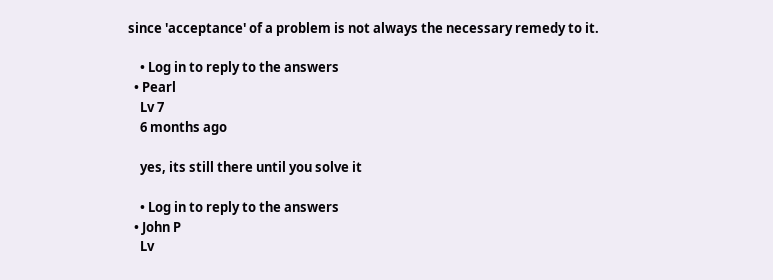since 'acceptance' of a problem is not always the necessary remedy to it.

    • Log in to reply to the answers
  • Pearl
    Lv 7
    6 months ago

    yes, its still there until you solve it

    • Log in to reply to the answers
  • John P
    Lv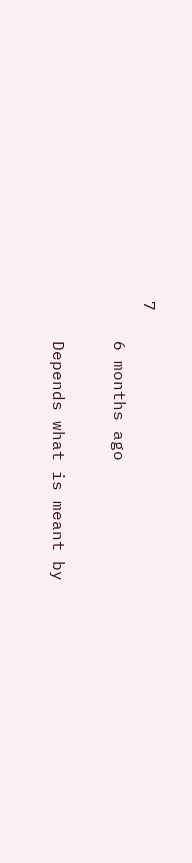7
    6 months ago

    Depends what is meant by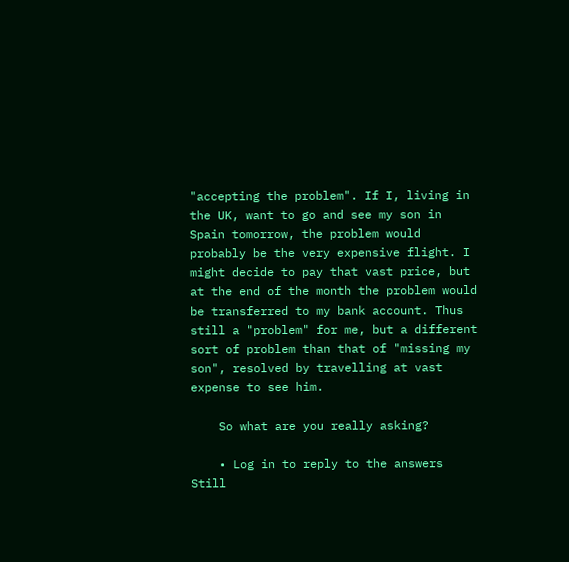"accepting the problem". If I, living in the UK, want to go and see my son in Spain tomorrow, the problem would probably be the very expensive flight. I might decide to pay that vast price, but at the end of the month the problem would be transferred to my bank account. Thus still a "problem" for me, but a different sort of problem than that of "missing my son", resolved by travelling at vast expense to see him.

    So what are you really asking?

    • Log in to reply to the answers
Still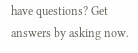have questions? Get answers by asking now.